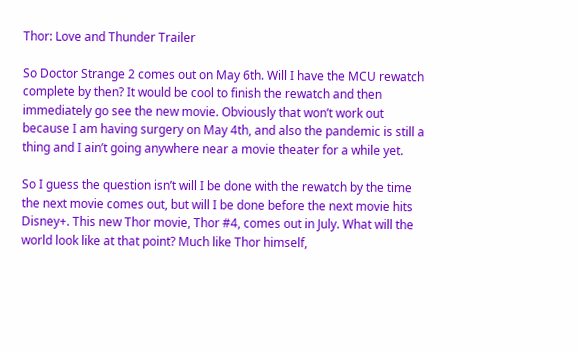Thor: Love and Thunder Trailer

So Doctor Strange 2 comes out on May 6th. Will I have the MCU rewatch complete by then? It would be cool to finish the rewatch and then immediately go see the new movie. Obviously that won’t work out because I am having surgery on May 4th, and also the pandemic is still a thing and I ain’t going anywhere near a movie theater for a while yet.

So I guess the question isn’t will I be done with the rewatch by the time the next movie comes out, but will I be done before the next movie hits Disney+. This new Thor movie, Thor #4, comes out in July. What will the world look like at that point? Much like Thor himself,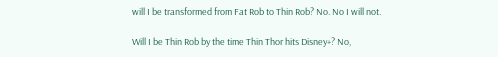will I be transformed from Fat Rob to Thin Rob? No. No I will not.

Will I be Thin Rob by the time Thin Thor hits Disney+? No,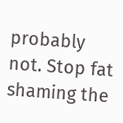probably not. Stop fat shaming the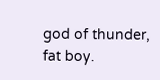god of thunder, fat boy.